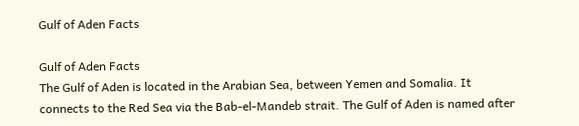Gulf of Aden Facts

Gulf of Aden Facts
The Gulf of Aden is located in the Arabian Sea, between Yemen and Somalia. It connects to the Red Sea via the Bab-el-Mandeb strait. The Gulf of Aden is named after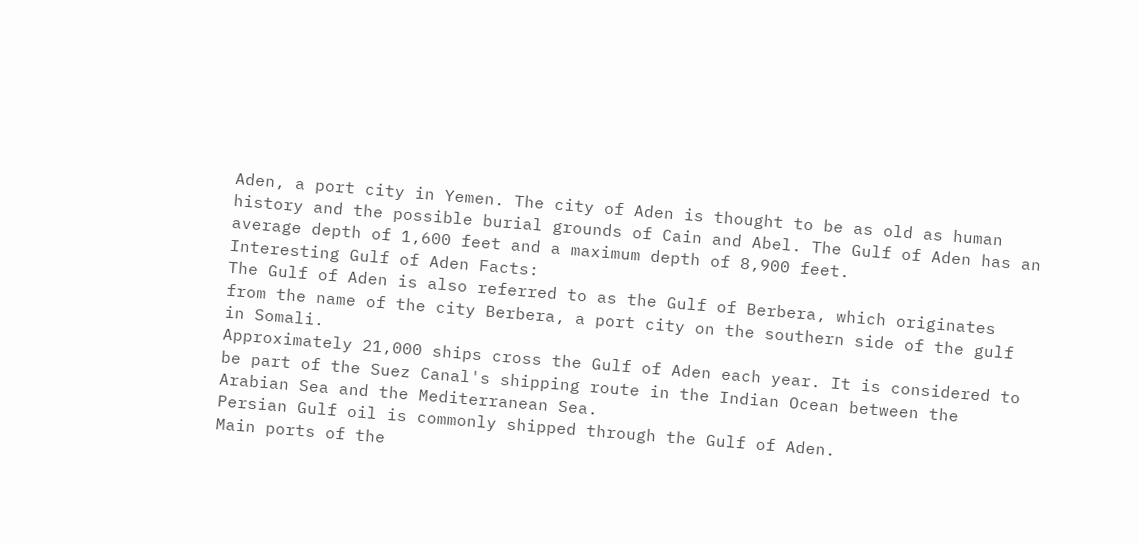Aden, a port city in Yemen. The city of Aden is thought to be as old as human history and the possible burial grounds of Cain and Abel. The Gulf of Aden has an average depth of 1,600 feet and a maximum depth of 8,900 feet.
Interesting Gulf of Aden Facts:
The Gulf of Aden is also referred to as the Gulf of Berbera, which originates from the name of the city Berbera, a port city on the southern side of the gulf in Somali.
Approximately 21,000 ships cross the Gulf of Aden each year. It is considered to be part of the Suez Canal's shipping route in the Indian Ocean between the Arabian Sea and the Mediterranean Sea.
Persian Gulf oil is commonly shipped through the Gulf of Aden.
Main ports of the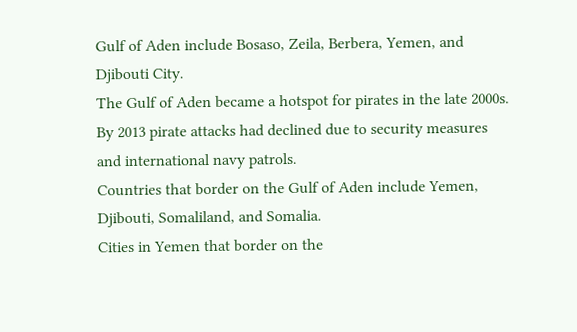Gulf of Aden include Bosaso, Zeila, Berbera, Yemen, and Djibouti City.
The Gulf of Aden became a hotspot for pirates in the late 2000s. By 2013 pirate attacks had declined due to security measures and international navy patrols.
Countries that border on the Gulf of Aden include Yemen, Djibouti, Somaliland, and Somalia.
Cities in Yemen that border on the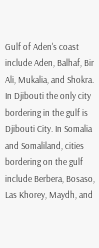Gulf of Aden's coast include Aden, Balhaf, Bir Ali, Mukalia, and Shokra. In Djibouti the only city bordering in the gulf is Djibouti City. In Somalia and Somaliland, cities bordering on the gulf include Berbera, Bosaso, Las Khorey, Maydh, and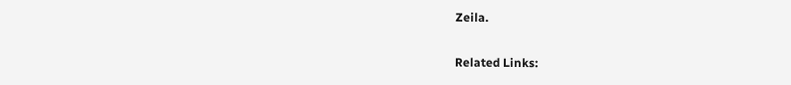Zeila.

Related Links: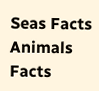Seas Facts
Animals Facts